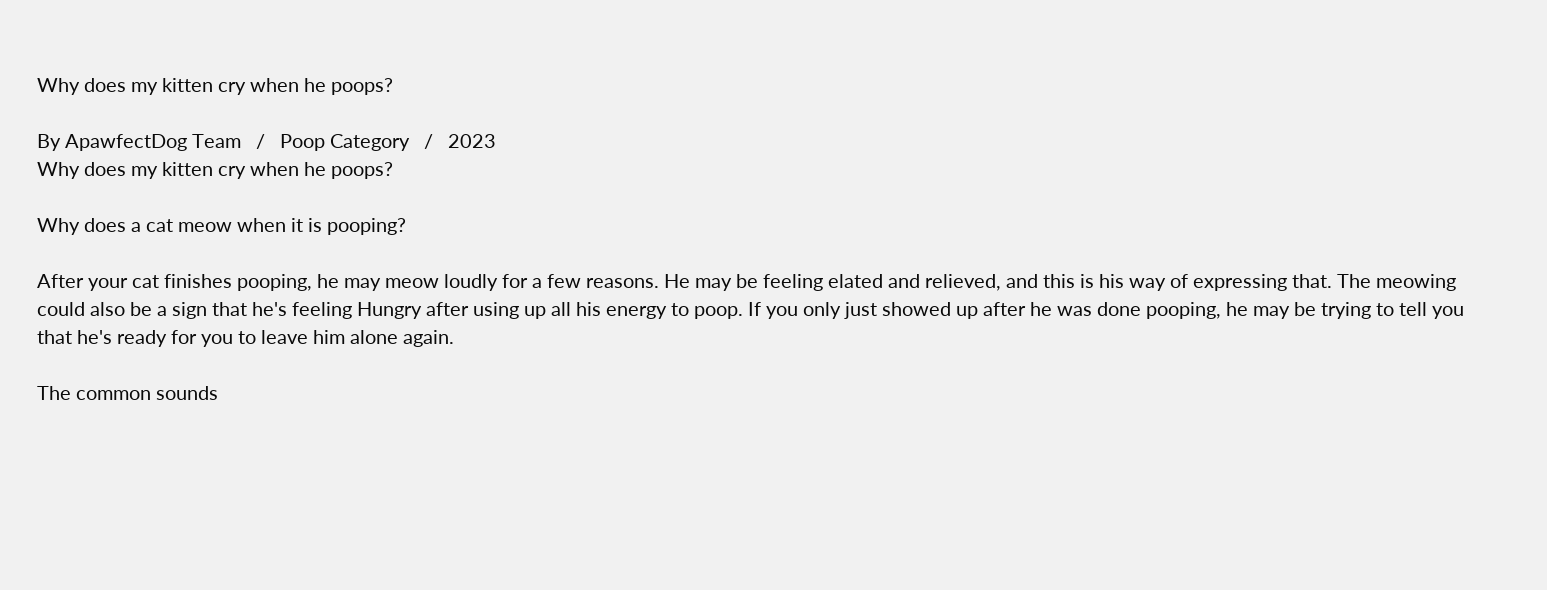Why does my kitten cry when he poops?

By ApawfectDog Team   /   Poop Category   /   2023
Why does my kitten cry when he poops?

Why does a cat meow when it is pooping?

After your cat finishes pooping, he may meow loudly for a few reasons. He may be feeling elated and relieved, and this is his way of expressing that. The meowing could also be a sign that he's feeling Hungry after using up all his energy to poop. If you only just showed up after he was done pooping, he may be trying to tell you that he's ready for you to leave him alone again.

The common sounds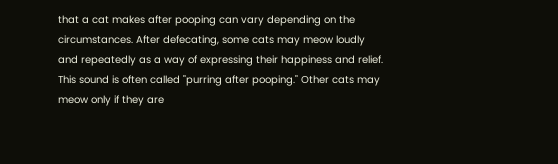that a cat makes after pooping can vary depending on the circumstances. After defecating, some cats may meow loudly and repeatedly as a way of expressing their happiness and relief. This sound is often called "purring after pooping." Other cats may meow only if they are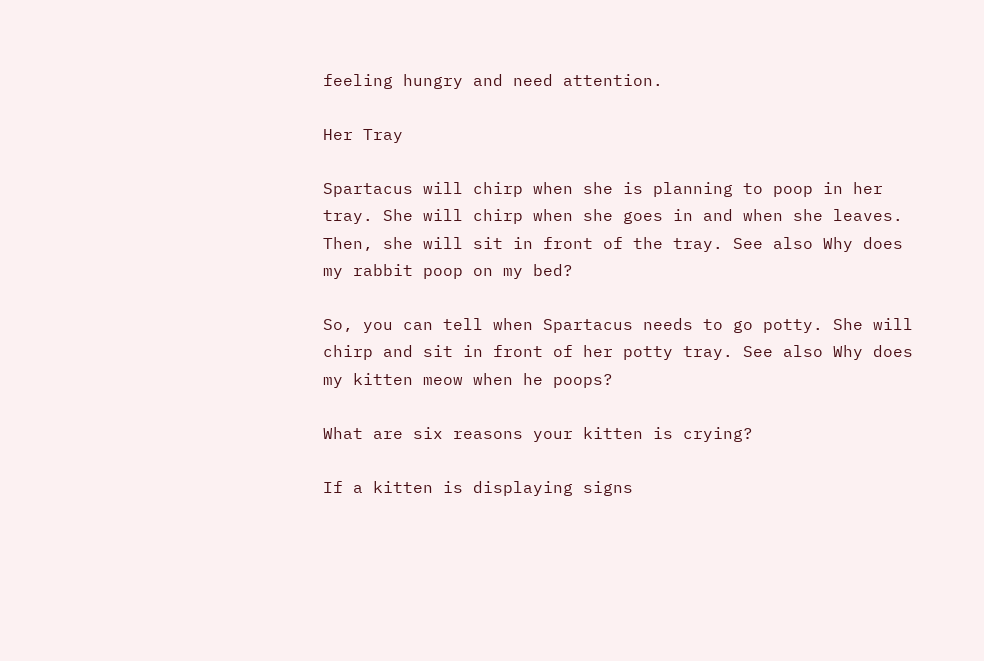feeling hungry and need attention.

Her Tray

Spartacus will chirp when she is planning to poop in her tray. She will chirp when she goes in and when she leaves. Then, she will sit in front of the tray. See also Why does my rabbit poop on my bed?

So, you can tell when Spartacus needs to go potty. She will chirp and sit in front of her potty tray. See also Why does my kitten meow when he poops?

What are six reasons your kitten is crying?

If a kitten is displaying signs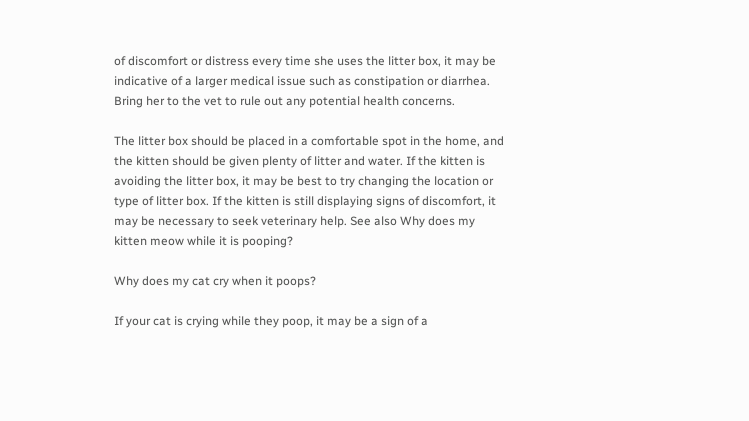of discomfort or distress every time she uses the litter box, it may be indicative of a larger medical issue such as constipation or diarrhea. Bring her to the vet to rule out any potential health concerns.

The litter box should be placed in a comfortable spot in the home, and the kitten should be given plenty of litter and water. If the kitten is avoiding the litter box, it may be best to try changing the location or type of litter box. If the kitten is still displaying signs of discomfort, it may be necessary to seek veterinary help. See also Why does my kitten meow while it is pooping?

Why does my cat cry when it poops?

If your cat is crying while they poop, it may be a sign of a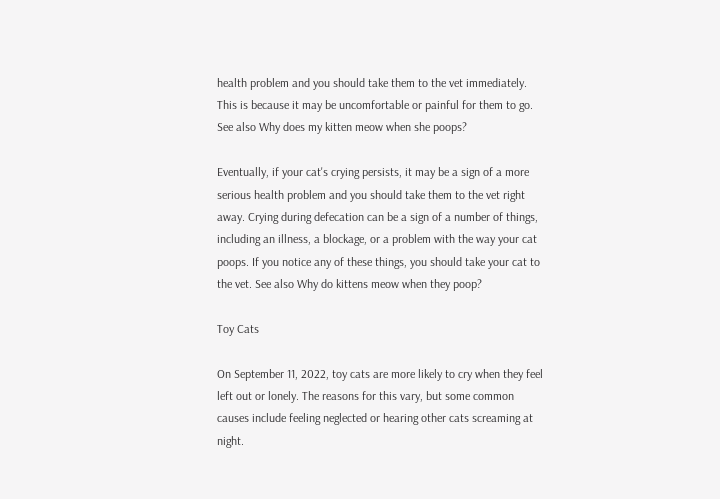health problem and you should take them to the vet immediately. This is because it may be uncomfortable or painful for them to go. See also Why does my kitten meow when she poops?

Eventually, if your cat's crying persists, it may be a sign of a more serious health problem and you should take them to the vet right away. Crying during defecation can be a sign of a number of things, including an illness, a blockage, or a problem with the way your cat poops. If you notice any of these things, you should take your cat to the vet. See also Why do kittens meow when they poop?

Toy Cats

On September 11, 2022, toy cats are more likely to cry when they feel left out or lonely. The reasons for this vary, but some common causes include feeling neglected or hearing other cats screaming at night.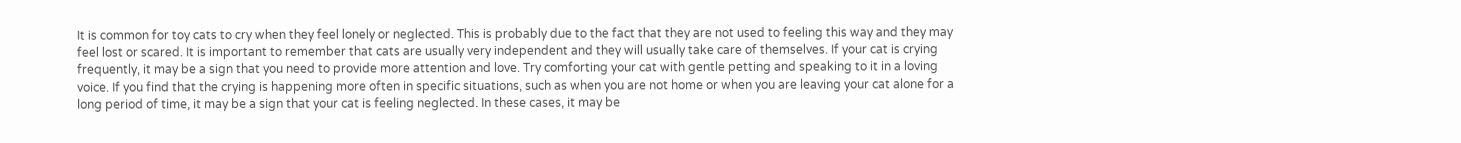It is common for toy cats to cry when they feel lonely or neglected. This is probably due to the fact that they are not used to feeling this way and they may feel lost or scared. It is important to remember that cats are usually very independent and they will usually take care of themselves. If your cat is crying frequently, it may be a sign that you need to provide more attention and love. Try comforting your cat with gentle petting and speaking to it in a loving voice. If you find that the crying is happening more often in specific situations, such as when you are not home or when you are leaving your cat alone for a long period of time, it may be a sign that your cat is feeling neglected. In these cases, it may be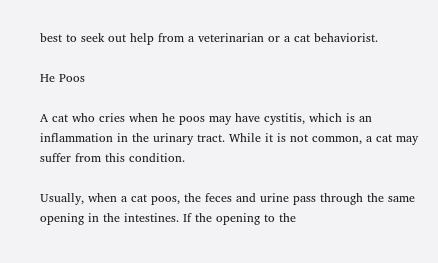best to seek out help from a veterinarian or a cat behaviorist.

He Poos

A cat who cries when he poos may have cystitis, which is an inflammation in the urinary tract. While it is not common, a cat may suffer from this condition.

Usually, when a cat poos, the feces and urine pass through the same opening in the intestines. If the opening to the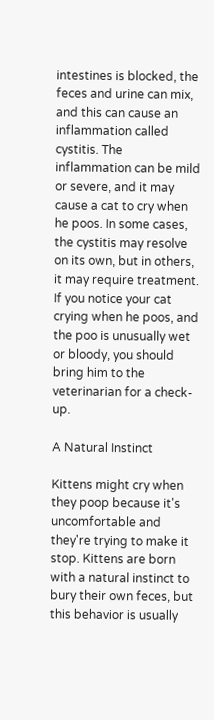intestines is blocked, the feces and urine can mix, and this can cause an inflammation called cystitis. The inflammation can be mild or severe, and it may cause a cat to cry when he poos. In some cases, the cystitis may resolve on its own, but in others, it may require treatment. If you notice your cat crying when he poos, and the poo is unusually wet or bloody, you should bring him to the veterinarian for a check-up.

A Natural Instinct

Kittens might cry when they poop because it's uncomfortable and they're trying to make it stop. Kittens are born with a natural instinct to bury their own feces, but this behavior is usually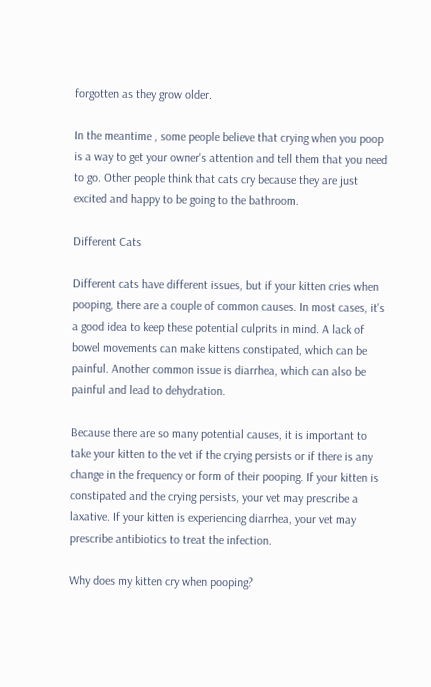forgotten as they grow older.

In the meantime , some people believe that crying when you poop is a way to get your owner's attention and tell them that you need to go. Other people think that cats cry because they are just excited and happy to be going to the bathroom.

Different Cats

Different cats have different issues, but if your kitten cries when pooping, there are a couple of common causes. In most cases, it's a good idea to keep these potential culprits in mind. A lack of bowel movements can make kittens constipated, which can be painful. Another common issue is diarrhea, which can also be painful and lead to dehydration.

Because there are so many potential causes, it is important to take your kitten to the vet if the crying persists or if there is any change in the frequency or form of their pooping. If your kitten is constipated and the crying persists, your vet may prescribe a laxative. If your kitten is experiencing diarrhea, your vet may prescribe antibiotics to treat the infection.

Why does my kitten cry when pooping?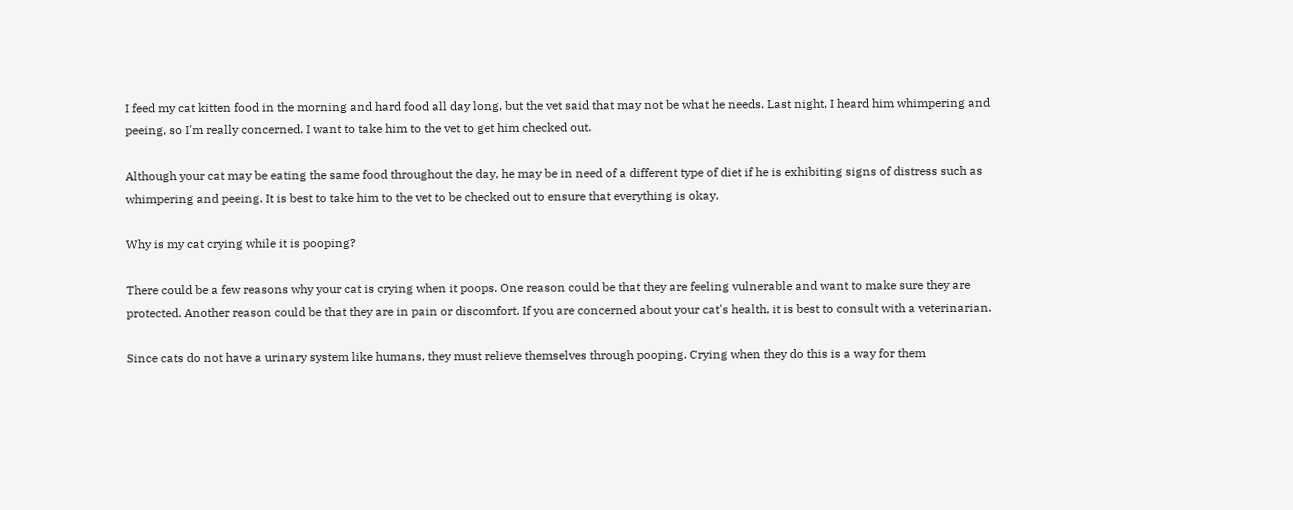I feed my cat kitten food in the morning and hard food all day long, but the vet said that may not be what he needs. Last night, I heard him whimpering and peeing, so I'm really concerned. I want to take him to the vet to get him checked out.

Although your cat may be eating the same food throughout the day, he may be in need of a different type of diet if he is exhibiting signs of distress such as whimpering and peeing. It is best to take him to the vet to be checked out to ensure that everything is okay.

Why is my cat crying while it is pooping?

There could be a few reasons why your cat is crying when it poops. One reason could be that they are feeling vulnerable and want to make sure they are protected. Another reason could be that they are in pain or discomfort. If you are concerned about your cat's health, it is best to consult with a veterinarian.

Since cats do not have a urinary system like humans, they must relieve themselves through pooping. Crying when they do this is a way for them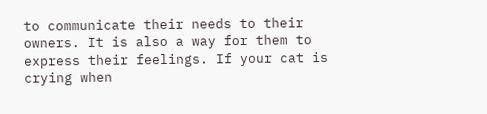to communicate their needs to their owners. It is also a way for them to express their feelings. If your cat is crying when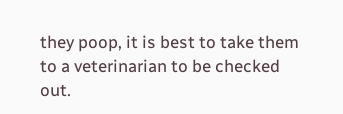they poop, it is best to take them to a veterinarian to be checked out.